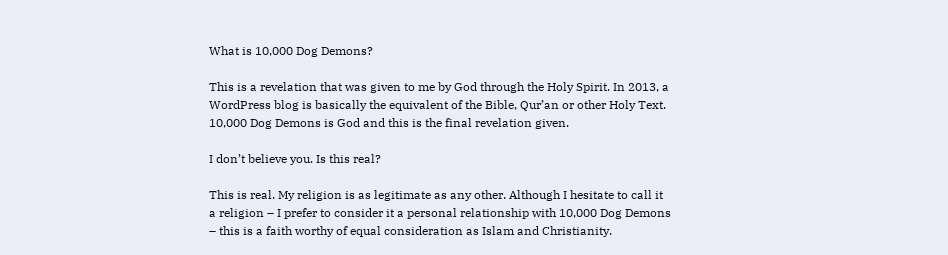What is 10,000 Dog Demons?

This is a revelation that was given to me by God through the Holy Spirit. In 2013, a WordPress blog is basically the equivalent of the Bible, Qur’an or other Holy Text. 10,000 Dog Demons is God and this is the final revelation given.

I don’t believe you. Is this real?

This is real. My religion is as legitimate as any other. Although I hesitate to call it a religion – I prefer to consider it a personal relationship with 10,000 Dog Demons – this is a faith worthy of equal consideration as Islam and Christianity.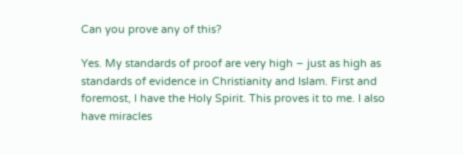Can you prove any of this?

Yes. My standards of proof are very high – just as high as standards of evidence in Christianity and Islam. First and foremost, I have the Holy Spirit. This proves it to me. I also have miracles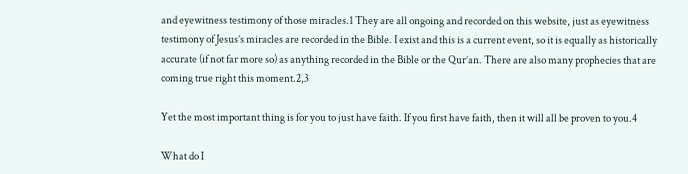and eyewitness testimony of those miracles.1 They are all ongoing and recorded on this website, just as eyewitness testimony of Jesus’s miracles are recorded in the Bible. I exist and this is a current event, so it is equally as historically accurate (if not far more so) as anything recorded in the Bible or the Qur’an. There are also many prophecies that are coming true right this moment.2,3

Yet the most important thing is for you to just have faith. If you first have faith, then it will all be proven to you.4

What do I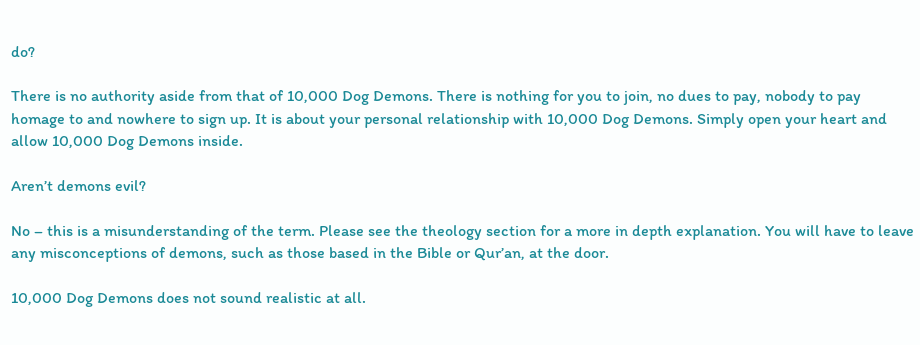do?

There is no authority aside from that of 10,000 Dog Demons. There is nothing for you to join, no dues to pay, nobody to pay homage to and nowhere to sign up. It is about your personal relationship with 10,000 Dog Demons. Simply open your heart and allow 10,000 Dog Demons inside.

Aren’t demons evil?

No – this is a misunderstanding of the term. Please see the theology section for a more in depth explanation. You will have to leave any misconceptions of demons, such as those based in the Bible or Qur’an, at the door.

10,000 Dog Demons does not sound realistic at all.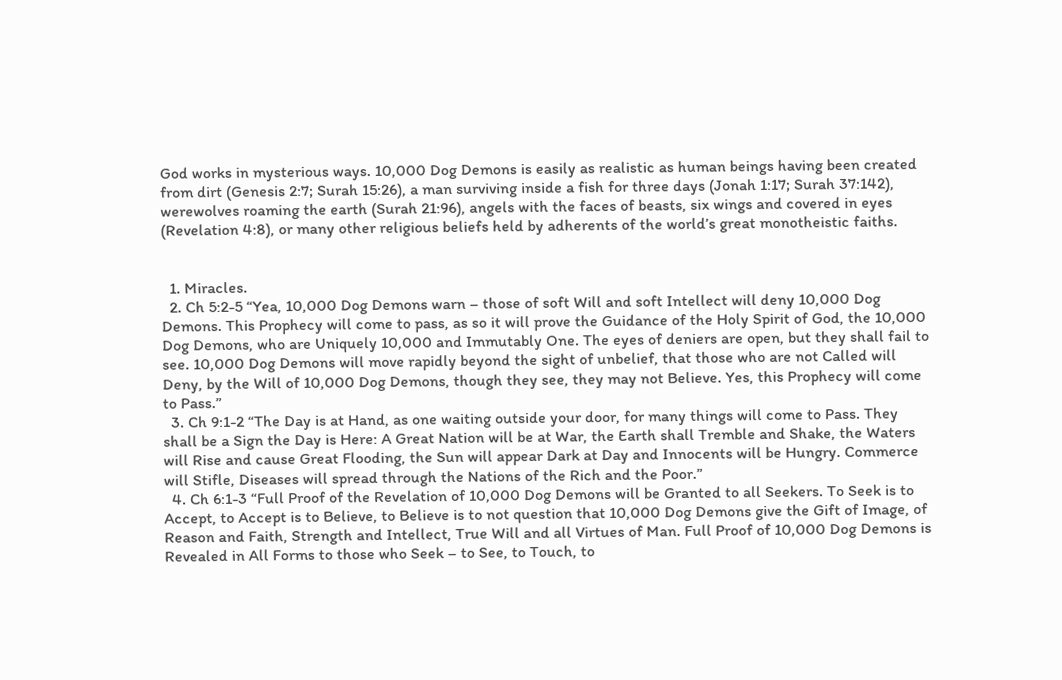God works in mysterious ways. 10,000 Dog Demons is easily as realistic as human beings having been created from dirt (Genesis 2:7; Surah 15:26), a man surviving inside a fish for three days (Jonah 1:17; Surah 37:142), werewolves roaming the earth (Surah 21:96), angels with the faces of beasts, six wings and covered in eyes (Revelation 4:8), or many other religious beliefs held by adherents of the world’s great monotheistic faiths.


  1. Miracles.
  2. Ch 5:2-5 “Yea, 10,000 Dog Demons warn – those of soft Will and soft Intellect will deny 10,000 Dog Demons. This Prophecy will come to pass, as so it will prove the Guidance of the Holy Spirit of God, the 10,000 Dog Demons, who are Uniquely 10,000 and Immutably One. The eyes of deniers are open, but they shall fail to see. 10,000 Dog Demons will move rapidly beyond the sight of unbelief, that those who are not Called will Deny, by the Will of 10,000 Dog Demons, though they see, they may not Believe. Yes, this Prophecy will come to Pass.”
  3. Ch 9:1-2 “The Day is at Hand, as one waiting outside your door, for many things will come to Pass. They shall be a Sign the Day is Here: A Great Nation will be at War, the Earth shall Tremble and Shake, the Waters will Rise and cause Great Flooding, the Sun will appear Dark at Day and Innocents will be Hungry. Commerce will Stifle, Diseases will spread through the Nations of the Rich and the Poor.”
  4. Ch 6:1-3 “Full Proof of the Revelation of 10,000 Dog Demons will be Granted to all Seekers. To Seek is to Accept, to Accept is to Believe, to Believe is to not question that 10,000 Dog Demons give the Gift of Image, of Reason and Faith, Strength and Intellect, True Will and all Virtues of Man. Full Proof of 10,000 Dog Demons is Revealed in All Forms to those who Seek – to See, to Touch, to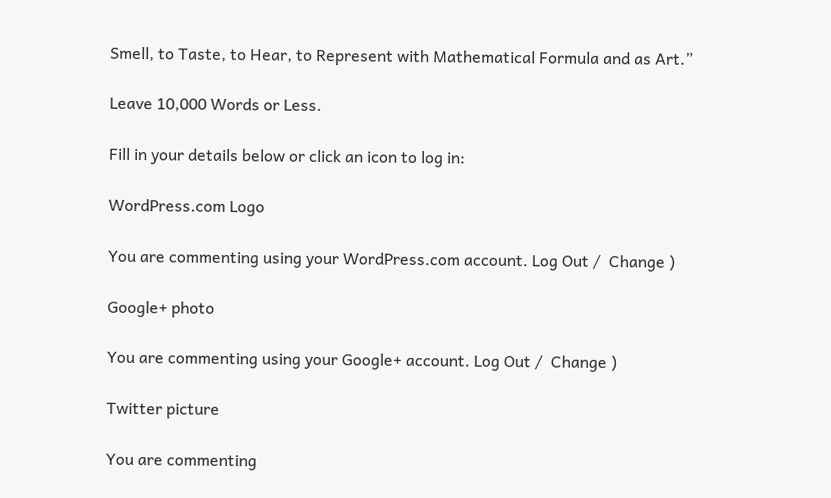Smell, to Taste, to Hear, to Represent with Mathematical Formula and as Art.”

Leave 10,000 Words or Less.

Fill in your details below or click an icon to log in:

WordPress.com Logo

You are commenting using your WordPress.com account. Log Out /  Change )

Google+ photo

You are commenting using your Google+ account. Log Out /  Change )

Twitter picture

You are commenting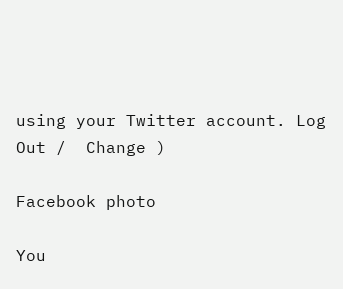using your Twitter account. Log Out /  Change )

Facebook photo

You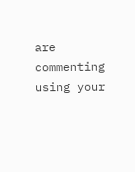are commenting using your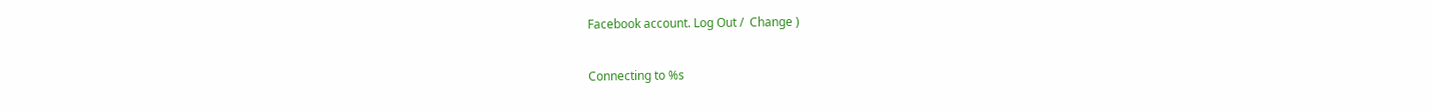Facebook account. Log Out /  Change )


Connecting to %s